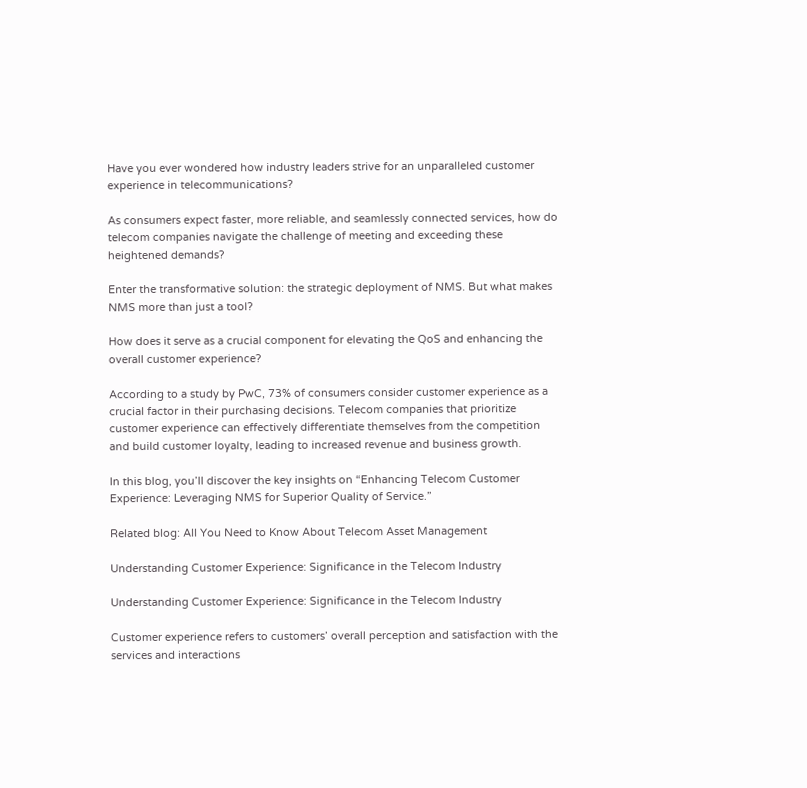Have you ever wondered how industry leaders strive for an unparalleled customer experience in telecommunications?

As consumers expect faster, more reliable, and seamlessly connected services, how do telecom companies navigate the challenge of meeting and exceeding these heightened demands?

Enter the transformative solution: the strategic deployment of NMS. But what makes NMS more than just a tool?

How does it serve as a crucial component for elevating the QoS and enhancing the overall customer experience?

According to a study by PwC, 73% of consumers consider customer experience as a crucial factor in their purchasing decisions. Telecom companies that prioritize customer experience can effectively differentiate themselves from the competition and build customer loyalty, leading to increased revenue and business growth.

In this blog, you’ll discover the key insights on “Enhancing Telecom Customer Experience: Leveraging NMS for Superior Quality of Service.”

Related blog: All You Need to Know About Telecom Asset Management

Understanding Customer Experience: Significance in the Telecom Industry

Understanding Customer Experience: Significance in the Telecom Industry

Customer experience refers to customers’ overall perception and satisfaction with the services and interactions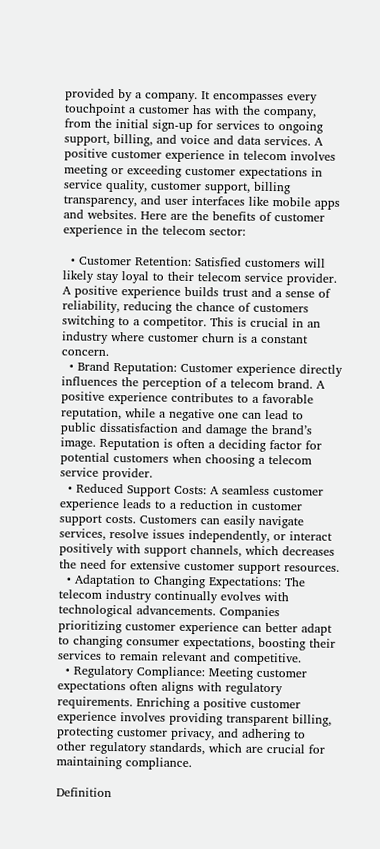provided by a company. It encompasses every touchpoint a customer has with the company, from the initial sign-up for services to ongoing support, billing, and voice and data services. A positive customer experience in telecom involves meeting or exceeding customer expectations in service quality, customer support, billing transparency, and user interfaces like mobile apps and websites. Here are the benefits of customer experience in the telecom sector:

  • Customer Retention: Satisfied customers will likely stay loyal to their telecom service provider. A positive experience builds trust and a sense of reliability, reducing the chance of customers switching to a competitor. This is crucial in an industry where customer churn is a constant concern.
  • Brand Reputation: Customer experience directly influences the perception of a telecom brand. A positive experience contributes to a favorable reputation, while a negative one can lead to public dissatisfaction and damage the brand’s image. Reputation is often a deciding factor for potential customers when choosing a telecom service provider.
  • Reduced Support Costs: A seamless customer experience leads to a reduction in customer support costs. Customers can easily navigate services, resolve issues independently, or interact positively with support channels, which decreases the need for extensive customer support resources.
  • Adaptation to Changing Expectations: The telecom industry continually evolves with technological advancements. Companies prioritizing customer experience can better adapt to changing consumer expectations, boosting their services to remain relevant and competitive.
  • Regulatory Compliance: Meeting customer expectations often aligns with regulatory requirements. Enriching a positive customer experience involves providing transparent billing, protecting customer privacy, and adhering to other regulatory standards, which are crucial for maintaining compliance.

Definition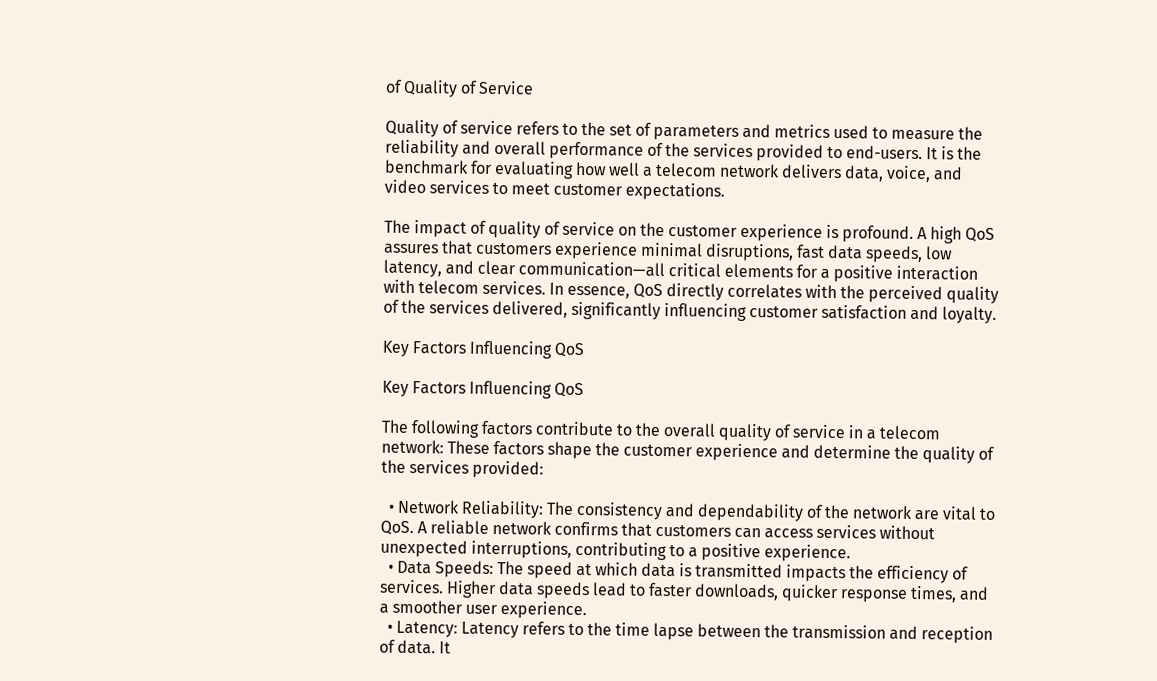of Quality of Service

Quality of service refers to the set of parameters and metrics used to measure the reliability and overall performance of the services provided to end-users. It is the benchmark for evaluating how well a telecom network delivers data, voice, and video services to meet customer expectations.

The impact of quality of service on the customer experience is profound. A high QoS assures that customers experience minimal disruptions, fast data speeds, low latency, and clear communication—all critical elements for a positive interaction with telecom services. In essence, QoS directly correlates with the perceived quality of the services delivered, significantly influencing customer satisfaction and loyalty.

Key Factors Influencing QoS

Key Factors Influencing QoS

The following factors contribute to the overall quality of service in a telecom network: These factors shape the customer experience and determine the quality of the services provided:

  • Network Reliability: The consistency and dependability of the network are vital to QoS. A reliable network confirms that customers can access services without unexpected interruptions, contributing to a positive experience.
  • Data Speeds: The speed at which data is transmitted impacts the efficiency of services. Higher data speeds lead to faster downloads, quicker response times, and a smoother user experience.
  • Latency: Latency refers to the time lapse between the transmission and reception of data. It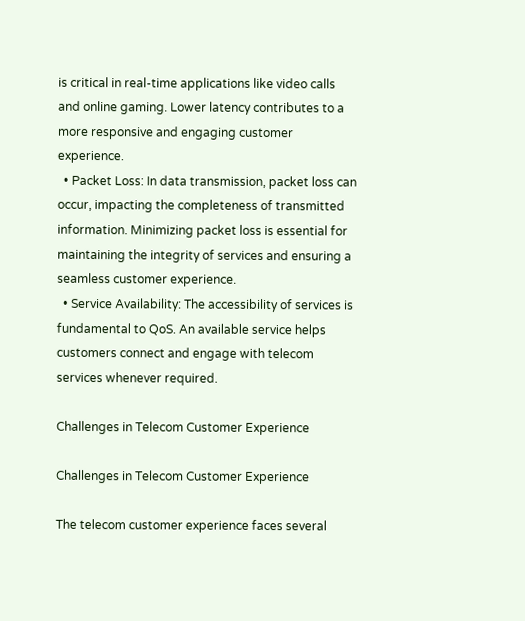is critical in real-time applications like video calls and online gaming. Lower latency contributes to a more responsive and engaging customer experience.
  • Packet Loss: In data transmission, packet loss can occur, impacting the completeness of transmitted information. Minimizing packet loss is essential for maintaining the integrity of services and ensuring a seamless customer experience.
  • Service Availability: The accessibility of services is fundamental to QoS. An available service helps customers connect and engage with telecom services whenever required.

Challenges in Telecom Customer Experience

Challenges in Telecom Customer Experience

The telecom customer experience faces several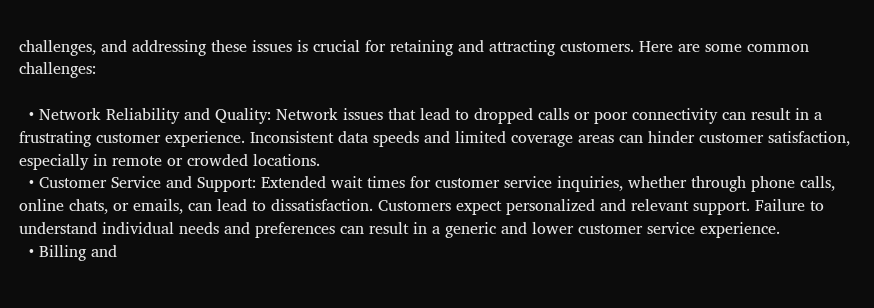challenges, and addressing these issues is crucial for retaining and attracting customers. Here are some common challenges:

  • Network Reliability and Quality: Network issues that lead to dropped calls or poor connectivity can result in a frustrating customer experience. Inconsistent data speeds and limited coverage areas can hinder customer satisfaction, especially in remote or crowded locations.
  • Customer Service and Support: Extended wait times for customer service inquiries, whether through phone calls, online chats, or emails, can lead to dissatisfaction. Customers expect personalized and relevant support. Failure to understand individual needs and preferences can result in a generic and lower customer service experience.
  • Billing and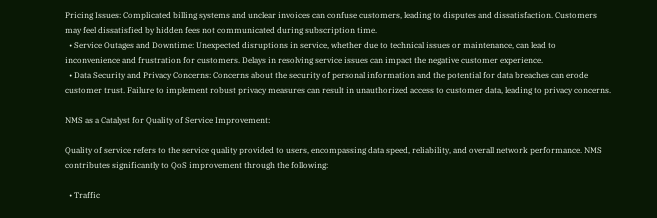Pricing Issues: Complicated billing systems and unclear invoices can confuse customers, leading to disputes and dissatisfaction. Customers may feel dissatisfied by hidden fees not communicated during subscription time.
  • Service Outages and Downtime: Unexpected disruptions in service, whether due to technical issues or maintenance, can lead to inconvenience and frustration for customers. Delays in resolving service issues can impact the negative customer experience.
  • Data Security and Privacy Concerns: Concerns about the security of personal information and the potential for data breaches can erode customer trust. Failure to implement robust privacy measures can result in unauthorized access to customer data, leading to privacy concerns.

NMS as a Catalyst for Quality of Service Improvement:

Quality of service refers to the service quality provided to users, encompassing data speed, reliability, and overall network performance. NMS contributes significantly to QoS improvement through the following:

  • Traffic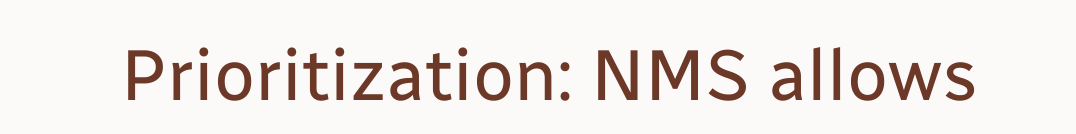Prioritization: NMS allows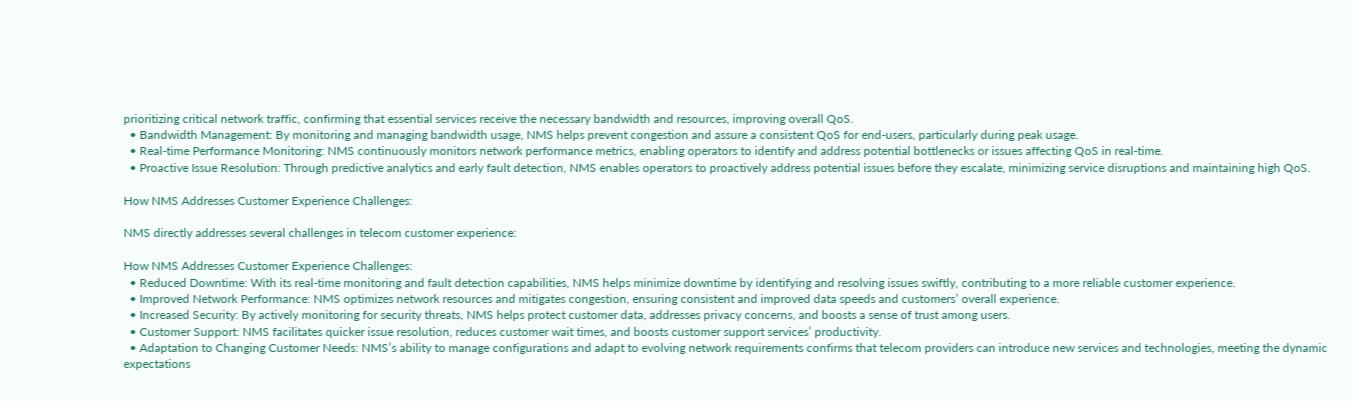prioritizing critical network traffic, confirming that essential services receive the necessary bandwidth and resources, improving overall QoS.
  • Bandwidth Management: By monitoring and managing bandwidth usage, NMS helps prevent congestion and assure a consistent QoS for end-users, particularly during peak usage.
  • Real-time Performance Monitoring: NMS continuously monitors network performance metrics, enabling operators to identify and address potential bottlenecks or issues affecting QoS in real-time.
  • Proactive Issue Resolution: Through predictive analytics and early fault detection, NMS enables operators to proactively address potential issues before they escalate, minimizing service disruptions and maintaining high QoS.

How NMS Addresses Customer Experience Challenges:

NMS directly addresses several challenges in telecom customer experience:

How NMS Addresses Customer Experience Challenges:
  • Reduced Downtime: With its real-time monitoring and fault detection capabilities, NMS helps minimize downtime by identifying and resolving issues swiftly, contributing to a more reliable customer experience.
  • Improved Network Performance: NMS optimizes network resources and mitigates congestion, ensuring consistent and improved data speeds and customers’ overall experience.
  • Increased Security: By actively monitoring for security threats, NMS helps protect customer data, addresses privacy concerns, and boosts a sense of trust among users.
  • Customer Support: NMS facilitates quicker issue resolution, reduces customer wait times, and boosts customer support services’ productivity.
  • Adaptation to Changing Customer Needs: NMS’s ability to manage configurations and adapt to evolving network requirements confirms that telecom providers can introduce new services and technologies, meeting the dynamic expectations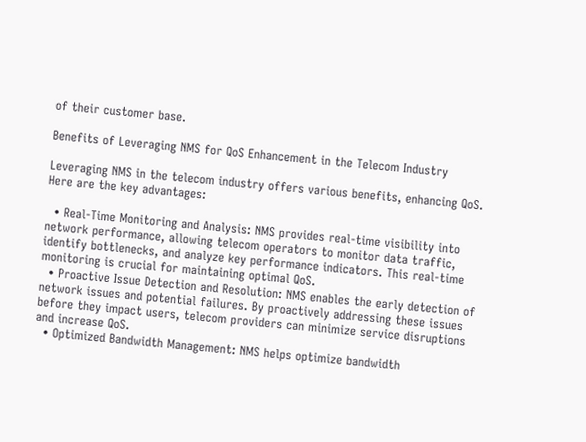of their customer base.

Benefits of Leveraging NMS for QoS Enhancement in the Telecom Industry

Leveraging NMS in the telecom industry offers various benefits, enhancing QoS. Here are the key advantages:

  • Real-Time Monitoring and Analysis: NMS provides real-time visibility into network performance, allowing telecom operators to monitor data traffic, identify bottlenecks, and analyze key performance indicators. This real-time monitoring is crucial for maintaining optimal QoS.
  • Proactive Issue Detection and Resolution: NMS enables the early detection of network issues and potential failures. By proactively addressing these issues before they impact users, telecom providers can minimize service disruptions and increase QoS.
  • Optimized Bandwidth Management: NMS helps optimize bandwidth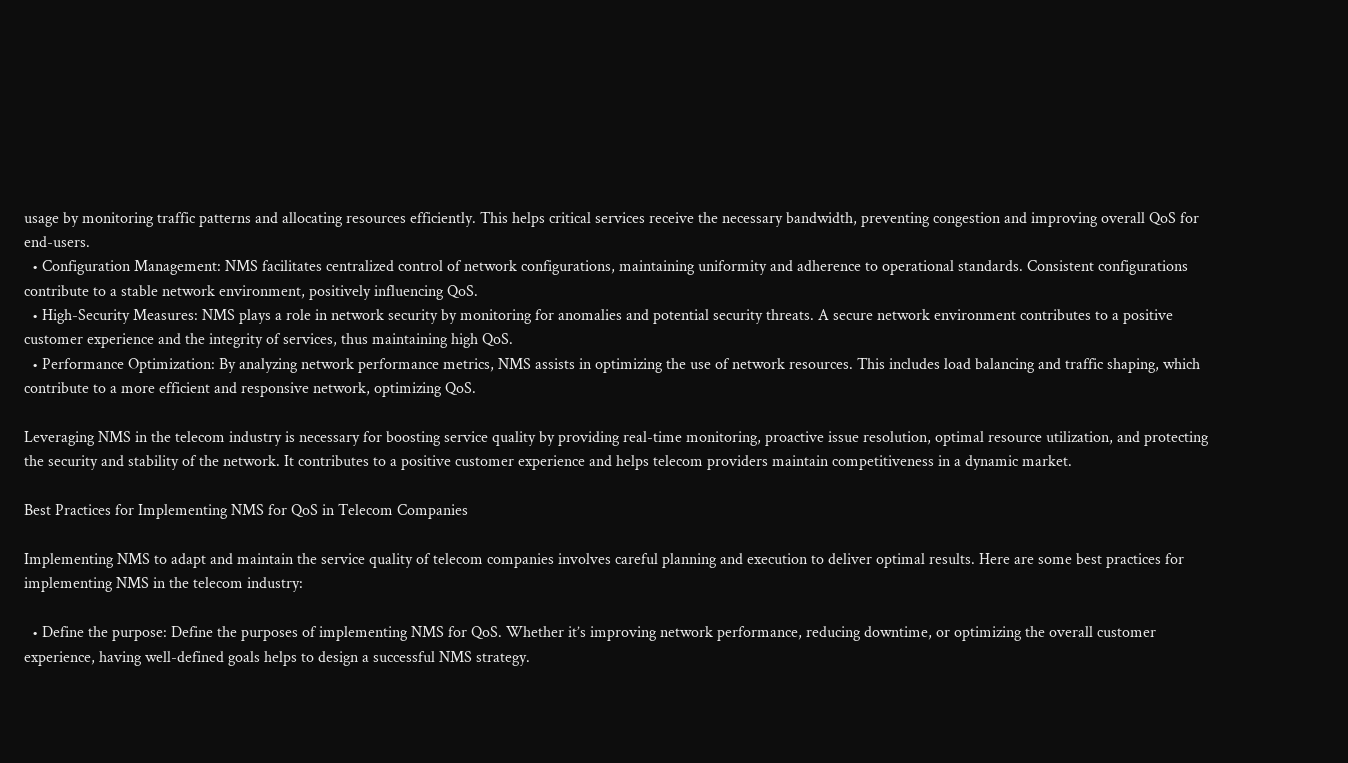usage by monitoring traffic patterns and allocating resources efficiently. This helps critical services receive the necessary bandwidth, preventing congestion and improving overall QoS for end-users.
  • Configuration Management: NMS facilitates centralized control of network configurations, maintaining uniformity and adherence to operational standards. Consistent configurations contribute to a stable network environment, positively influencing QoS.
  • High-Security Measures: NMS plays a role in network security by monitoring for anomalies and potential security threats. A secure network environment contributes to a positive customer experience and the integrity of services, thus maintaining high QoS.
  • Performance Optimization: By analyzing network performance metrics, NMS assists in optimizing the use of network resources. This includes load balancing and traffic shaping, which contribute to a more efficient and responsive network, optimizing QoS.

Leveraging NMS in the telecom industry is necessary for boosting service quality by providing real-time monitoring, proactive issue resolution, optimal resource utilization, and protecting the security and stability of the network. It contributes to a positive customer experience and helps telecom providers maintain competitiveness in a dynamic market.

Best Practices for Implementing NMS for QoS in Telecom Companies

Implementing NMS to adapt and maintain the service quality of telecom companies involves careful planning and execution to deliver optimal results. Here are some best practices for implementing NMS in the telecom industry:

  • Define the purpose: Define the purposes of implementing NMS for QoS. Whether it’s improving network performance, reducing downtime, or optimizing the overall customer experience, having well-defined goals helps to design a successful NMS strategy.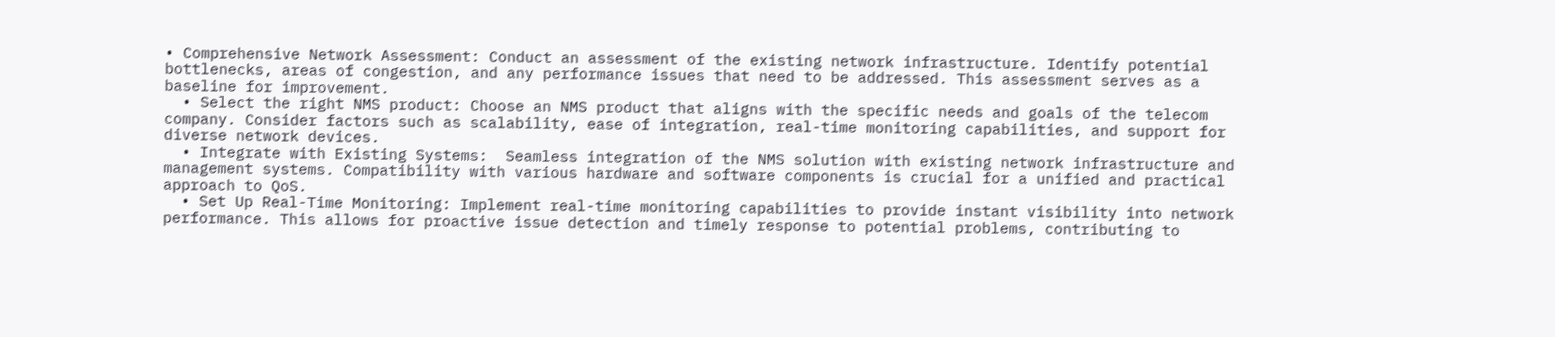• Comprehensive Network Assessment: Conduct an assessment of the existing network infrastructure. Identify potential bottlenecks, areas of congestion, and any performance issues that need to be addressed. This assessment serves as a baseline for improvement.
  • Select the right NMS product: Choose an NMS product that aligns with the specific needs and goals of the telecom company. Consider factors such as scalability, ease of integration, real-time monitoring capabilities, and support for diverse network devices.
  • Integrate with Existing Systems:  Seamless integration of the NMS solution with existing network infrastructure and management systems. Compatibility with various hardware and software components is crucial for a unified and practical approach to QoS.
  • Set Up Real-Time Monitoring: Implement real-time monitoring capabilities to provide instant visibility into network performance. This allows for proactive issue detection and timely response to potential problems, contributing to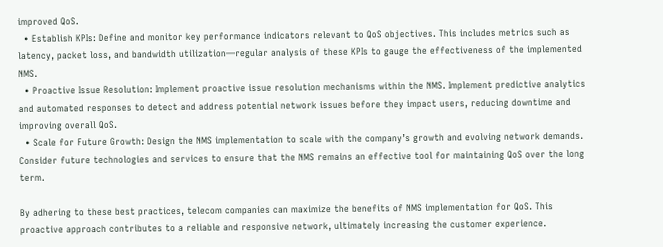improved QoS.
  • Establish KPIs: Define and monitor key performance indicators relevant to QoS objectives. This includes metrics such as latency, packet loss, and bandwidth utilization—regular analysis of these KPIs to gauge the effectiveness of the implemented NMS.
  • Proactive Issue Resolution: Implement proactive issue resolution mechanisms within the NMS. Implement predictive analytics and automated responses to detect and address potential network issues before they impact users, reducing downtime and improving overall QoS.
  • Scale for Future Growth: Design the NMS implementation to scale with the company’s growth and evolving network demands. Consider future technologies and services to ensure that the NMS remains an effective tool for maintaining QoS over the long term.

By adhering to these best practices, telecom companies can maximize the benefits of NMS implementation for QoS. This proactive approach contributes to a reliable and responsive network, ultimately increasing the customer experience.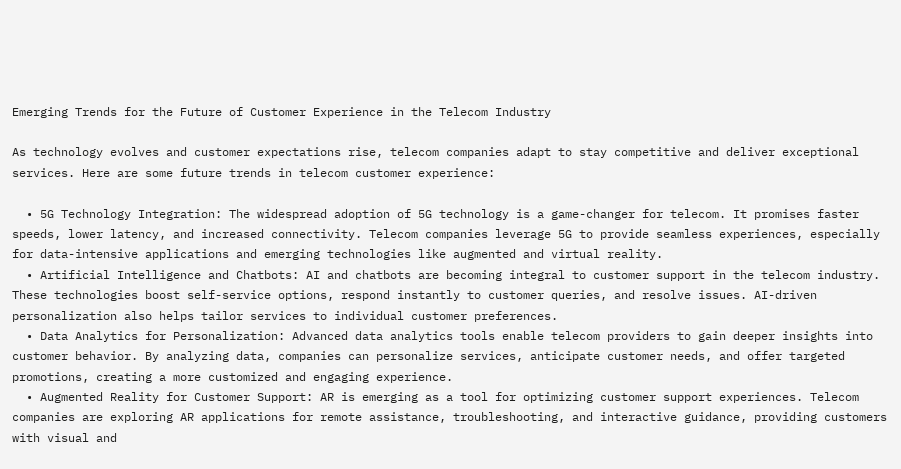Emerging Trends for the Future of Customer Experience in the Telecom Industry

As technology evolves and customer expectations rise, telecom companies adapt to stay competitive and deliver exceptional services. Here are some future trends in telecom customer experience:

  • 5G Technology Integration: The widespread adoption of 5G technology is a game-changer for telecom. It promises faster speeds, lower latency, and increased connectivity. Telecom companies leverage 5G to provide seamless experiences, especially for data-intensive applications and emerging technologies like augmented and virtual reality.
  • Artificial Intelligence and Chatbots: AI and chatbots are becoming integral to customer support in the telecom industry. These technologies boost self-service options, respond instantly to customer queries, and resolve issues. AI-driven personalization also helps tailor services to individual customer preferences.
  • Data Analytics for Personalization: Advanced data analytics tools enable telecom providers to gain deeper insights into customer behavior. By analyzing data, companies can personalize services, anticipate customer needs, and offer targeted promotions, creating a more customized and engaging experience.
  • Augmented Reality for Customer Support: AR is emerging as a tool for optimizing customer support experiences. Telecom companies are exploring AR applications for remote assistance, troubleshooting, and interactive guidance, providing customers with visual and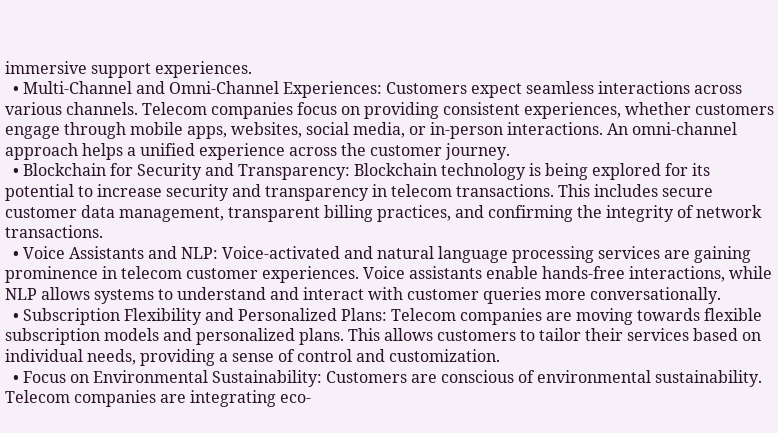immersive support experiences.
  • Multi-Channel and Omni-Channel Experiences: Customers expect seamless interactions across various channels. Telecom companies focus on providing consistent experiences, whether customers engage through mobile apps, websites, social media, or in-person interactions. An omni-channel approach helps a unified experience across the customer journey.
  • Blockchain for Security and Transparency: Blockchain technology is being explored for its potential to increase security and transparency in telecom transactions. This includes secure customer data management, transparent billing practices, and confirming the integrity of network transactions.
  • Voice Assistants and NLP: Voice-activated and natural language processing services are gaining prominence in telecom customer experiences. Voice assistants enable hands-free interactions, while NLP allows systems to understand and interact with customer queries more conversationally.
  • Subscription Flexibility and Personalized Plans: Telecom companies are moving towards flexible subscription models and personalized plans. This allows customers to tailor their services based on individual needs, providing a sense of control and customization.
  • Focus on Environmental Sustainability: Customers are conscious of environmental sustainability. Telecom companies are integrating eco-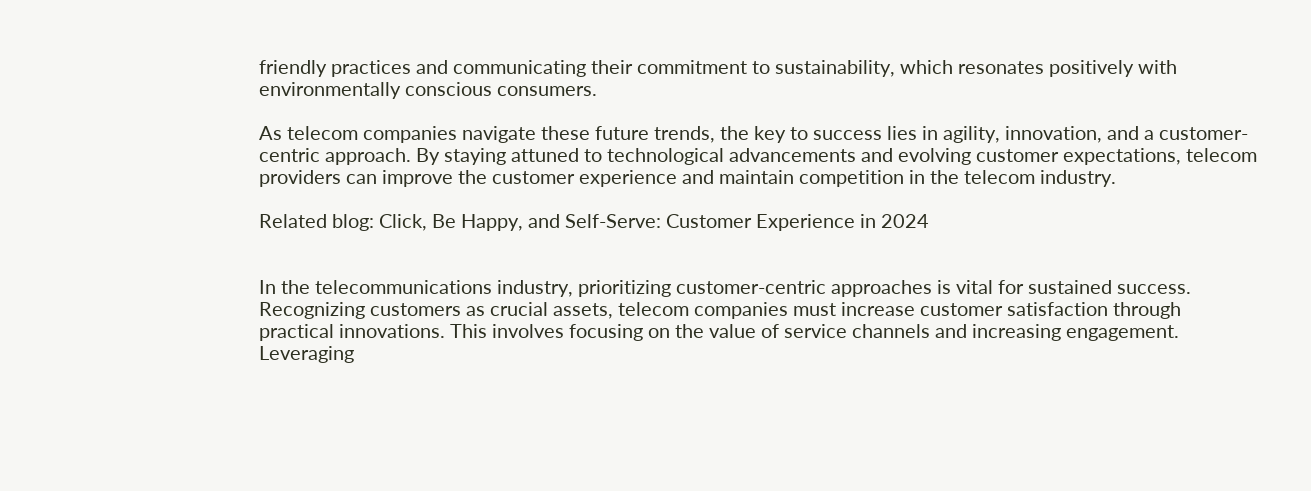friendly practices and communicating their commitment to sustainability, which resonates positively with environmentally conscious consumers.

As telecom companies navigate these future trends, the key to success lies in agility, innovation, and a customer-centric approach. By staying attuned to technological advancements and evolving customer expectations, telecom providers can improve the customer experience and maintain competition in the telecom industry.

Related blog: Click, Be Happy, and Self-Serve: Customer Experience in 2024


In the telecommunications industry, prioritizing customer-centric approaches is vital for sustained success. Recognizing customers as crucial assets, telecom companies must increase customer satisfaction through practical innovations. This involves focusing on the value of service channels and increasing engagement. Leveraging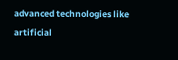advanced technologies like artificial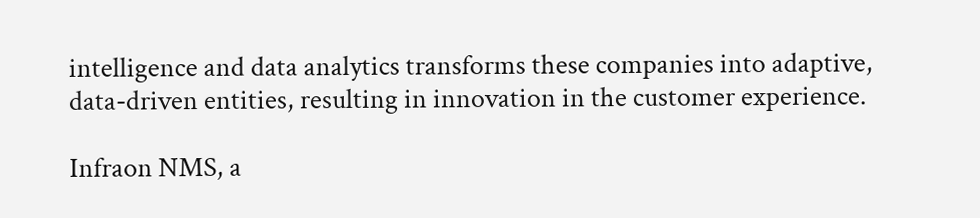intelligence and data analytics transforms these companies into adaptive, data-driven entities, resulting in innovation in the customer experience.

Infraon NMS, a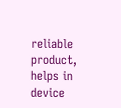reliable product, helps in device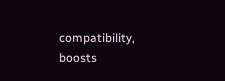compatibility, boosts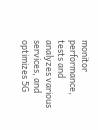monitor performance, tests and analyzes various services, and optimizes 5G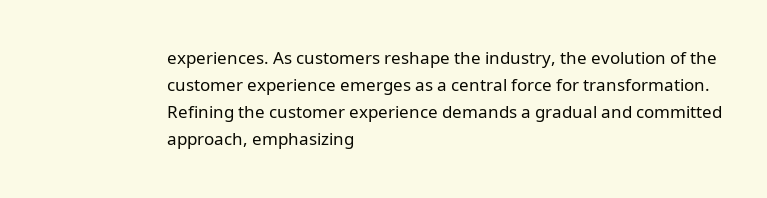experiences. As customers reshape the industry, the evolution of the customer experience emerges as a central force for transformation. Refining the customer experience demands a gradual and committed approach, emphasizing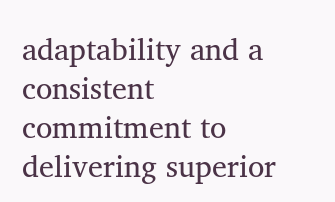adaptability and a consistent commitment to delivering superior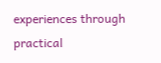experiences through practical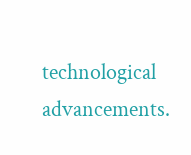technological advancements.